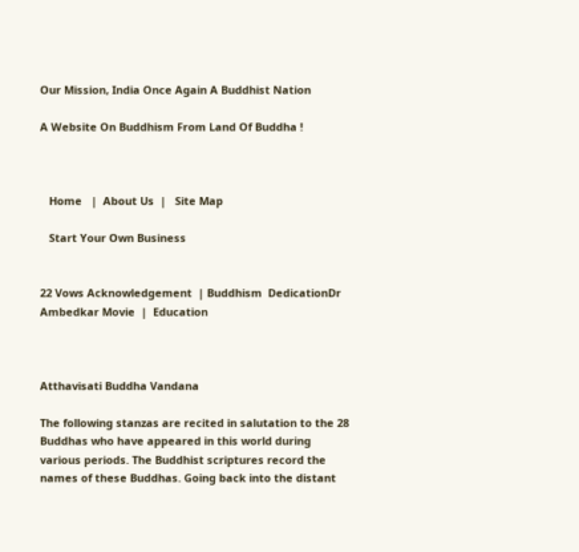Our Mission, India Once Again A Buddhist Nation

A Website On Buddhism From Land Of Buddha !



   Home   |  About Us  |   Site Map

   Start Your Own Business


22 Vows Acknowledgement  | Buddhism  DedicationDr Ambedkar Movie  |  Education



Atthavisati Buddha Vandana

The following stanzas are recited in salutation to the 28 Buddhas who have appeared in this world during various periods. The Buddhist scriptures record the names of these Buddhas. Going back into the distant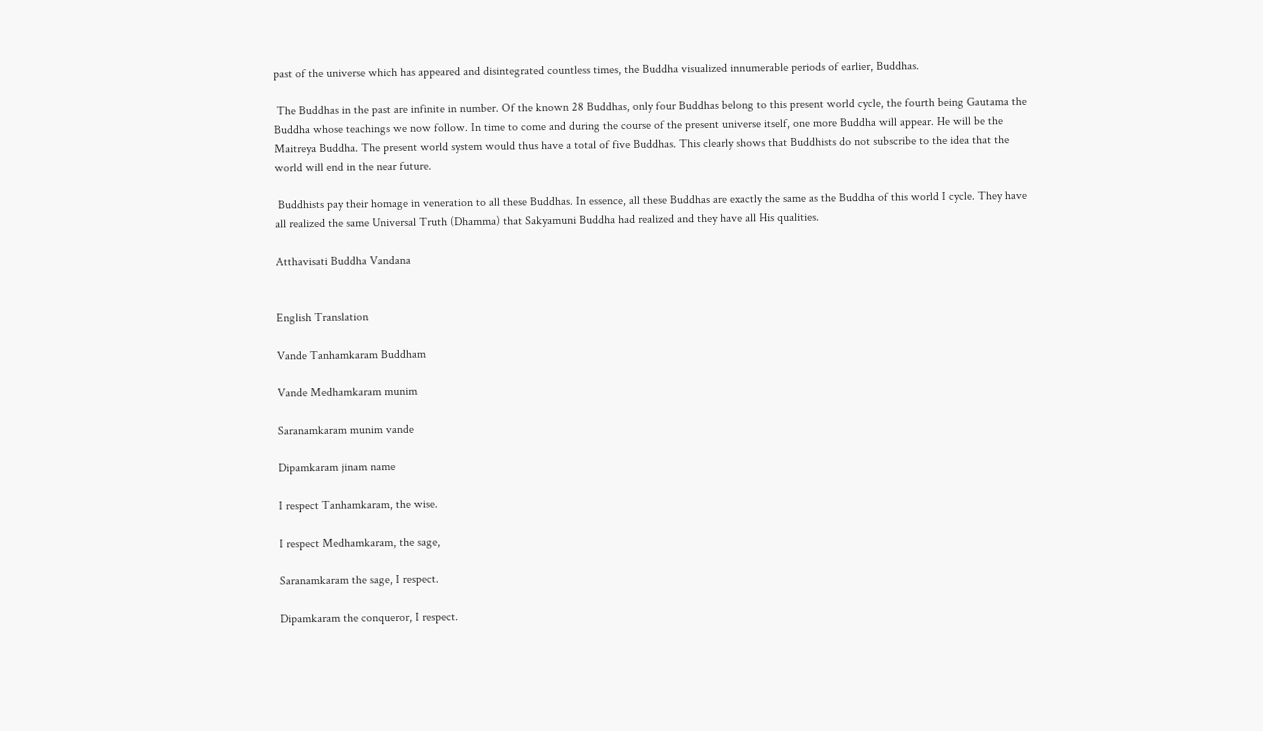past of the universe which has appeared and disintegrated countless times, the Buddha visualized innumerable periods of earlier, Buddhas.

 The Buddhas in the past are infinite in number. Of the known 28 Buddhas, only four Buddhas belong to this present world cycle, the fourth being Gautama the Buddha whose teachings we now follow. In time to come and during the course of the present universe itself, one more Buddha will appear. He will be the Maitreya Buddha. The present world system would thus have a total of five Buddhas. This clearly shows that Buddhists do not subscribe to the idea that the world will end in the near future.

 Buddhists pay their homage in veneration to all these Buddhas. In essence, all these Buddhas are exactly the same as the Buddha of this world I cycle. They have all realized the same Universal Truth (Dhamma) that Sakyamuni Buddha had realized and they have all His qualities.

Atthavisati Buddha Vandana


English Translation

Vande Tanhamkaram Buddham

Vande Medhamkaram munim

Saranamkaram munim vande

Dipamkaram jinam name

I respect Tanhamkaram, the wise.

I respect Medhamkaram, the sage,

Saranamkaram the sage, I respect.

Dipamkaram the conqueror, I respect.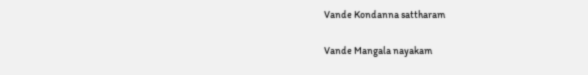Vande Kondanna sattharam

Vande Mangala nayakam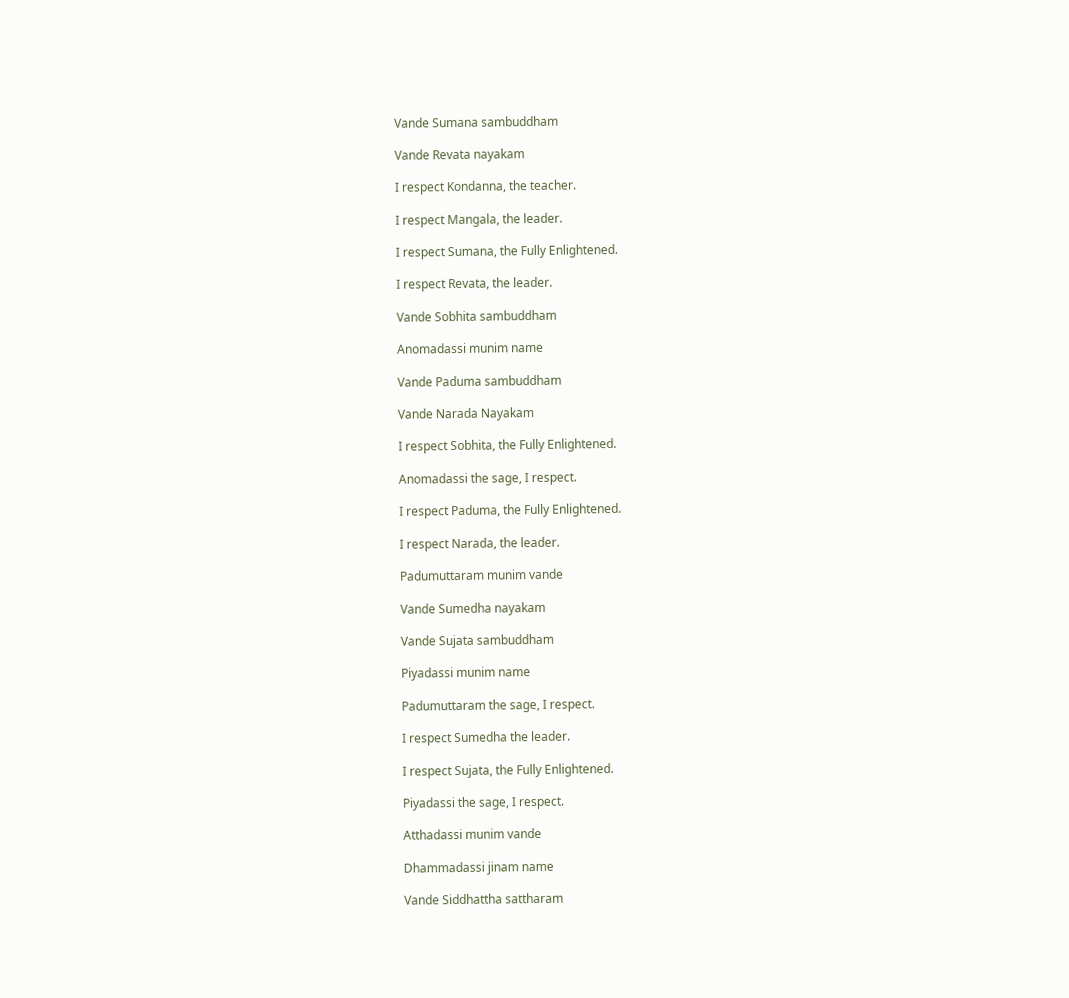Vande Sumana sambuddham

Vande Revata nayakam

I respect Kondanna, the teacher.

I respect Mangala, the leader.

I respect Sumana, the Fully Enlightened.

I respect Revata, the leader.

Vande Sobhita sambuddham

Anomadassi munim name

Vande Paduma sambuddham

Vande Narada Nayakam

I respect Sobhita, the Fully Enlightened.

Anomadassi the sage, I respect.

I respect Paduma, the Fully Enlightened.

I respect Narada, the leader.

Padumuttaram munim vande

Vande Sumedha nayakam

Vande Sujata sambuddham

Piyadassi munim name

Padumuttaram the sage, I respect.

I respect Sumedha the leader.

I respect Sujata, the Fully Enlightened.

Piyadassi the sage, I respect.

Atthadassi munim vande

Dhammadassi jinam name

Vande Siddhattha sattharam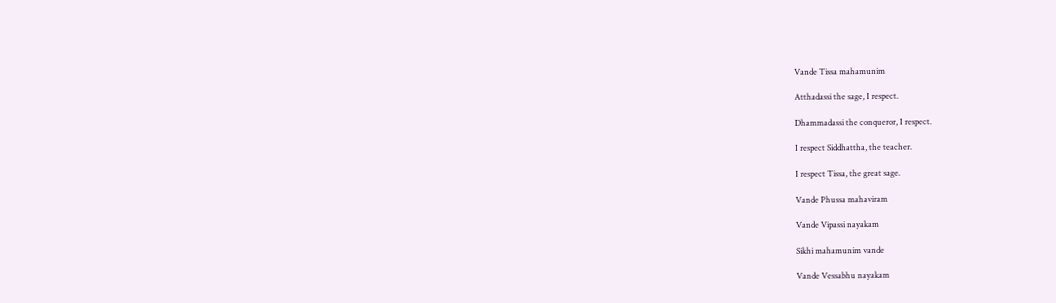Vande Tissa mahamunim

Atthadassi the sage, I respect.

Dhammadassi the conqueror, I respect.

I respect Siddhattha, the teacher.

I respect Tissa, the great sage.

Vande Phussa mahaviram

Vande Vipassi nayakam

Sikhi mahamunim vande

Vande Vessabhu nayakam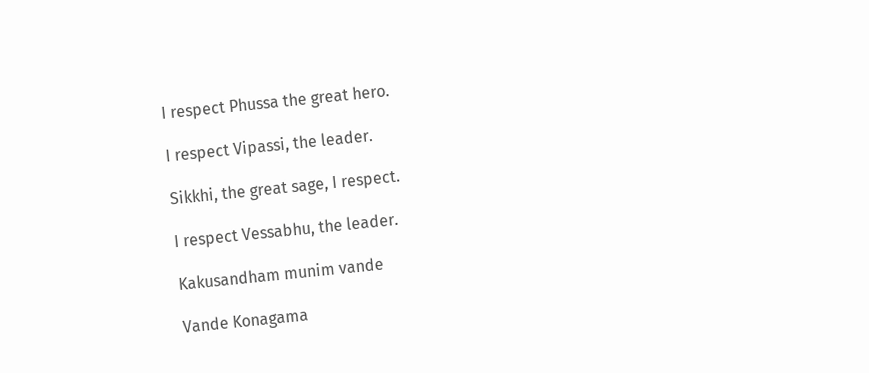I respect Phussa the great hero.

I respect Vipassi, the leader.

Sikkhi, the great sage, I respect.

I respect Vessabhu, the leader.

Kakusandham munim vande

Vande Konagama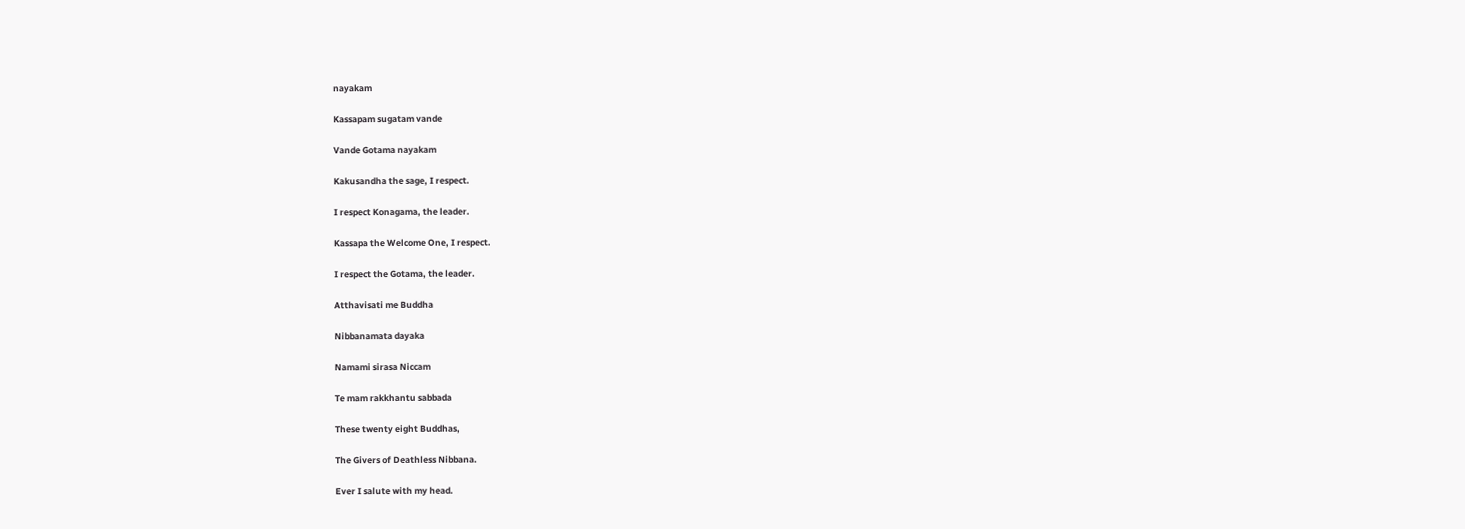nayakam

Kassapam sugatam vande

Vande Gotama nayakam

Kakusandha the sage, I respect.

I respect Konagama, the leader.

Kassapa the Welcome One, I respect.

I respect the Gotama, the leader.

Atthavisati me Buddha

Nibbanamata dayaka

Namami sirasa Niccam

Te mam rakkhantu sabbada

These twenty eight Buddhas,

The Givers of Deathless Nibbana.

Ever I salute with my head.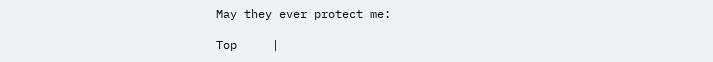May they ever protect me:

Top     |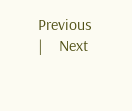Previous      |    Next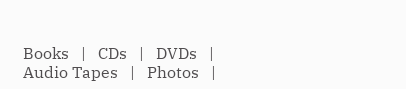Books   |   CDs   |   DVDs   |   Audio Tapes   |   Photos   |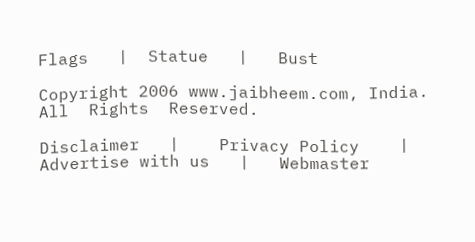Flags   |  Statue   |   Bust

Copyright 2006 www.jaibheem.com, India.  All  Rights  Reserved.

Disclaimer   |    Privacy Policy    |    Advertise with us   |   Webmaster